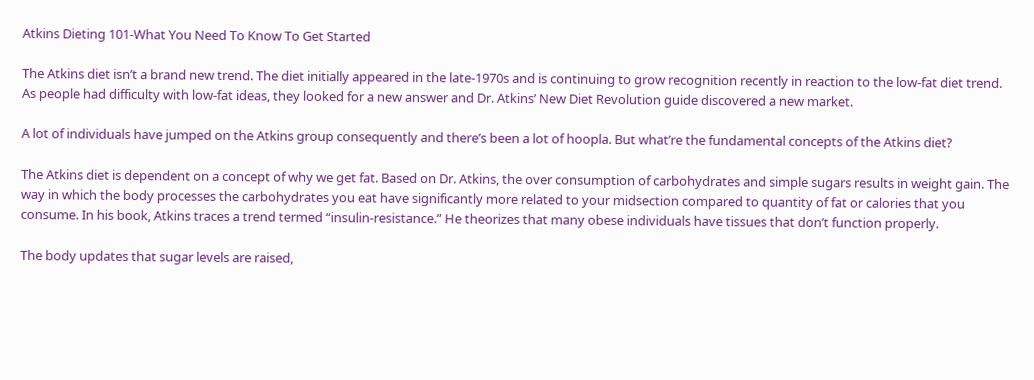Atkins Dieting 101-What You Need To Know To Get Started

The Atkins diet isn’t a brand new trend. The diet initially appeared in the late-1970s and is continuing to grow recognition recently in reaction to the low-fat diet trend. As people had difficulty with low-fat ideas, they looked for a new answer and Dr. Atkins’ New Diet Revolution guide discovered a new market.

A lot of individuals have jumped on the Atkins group consequently and there’s been a lot of hoopla. But what’re the fundamental concepts of the Atkins diet?

The Atkins diet is dependent on a concept of why we get fat. Based on Dr. Atkins, the over consumption of carbohydrates and simple sugars results in weight gain. The way in which the body processes the carbohydrates you eat have significantly more related to your midsection compared to quantity of fat or calories that you consume. In his book, Atkins traces a trend termed “insulin-resistance.” He theorizes that many obese individuals have tissues that don’t function properly.

The body updates that sugar levels are raised,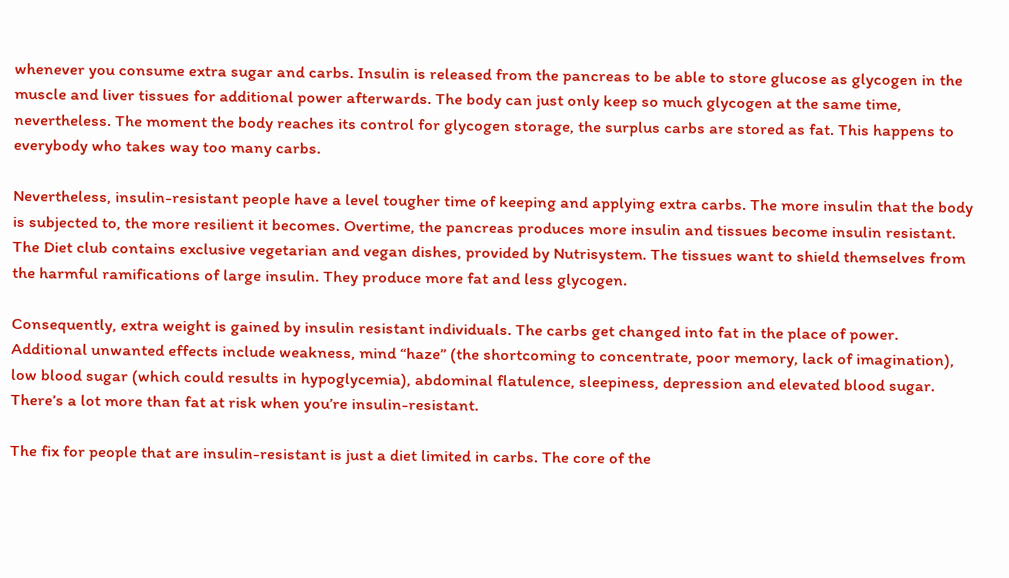whenever you consume extra sugar and carbs. Insulin is released from the pancreas to be able to store glucose as glycogen in the muscle and liver tissues for additional power afterwards. The body can just only keep so much glycogen at the same time, nevertheless. The moment the body reaches its control for glycogen storage, the surplus carbs are stored as fat. This happens to everybody who takes way too many carbs.

Nevertheless, insulin-resistant people have a level tougher time of keeping and applying extra carbs. The more insulin that the body is subjected to, the more resilient it becomes. Overtime, the pancreas produces more insulin and tissues become insulin resistant. The Diet club contains exclusive vegetarian and vegan dishes, provided by Nutrisystem. The tissues want to shield themselves from the harmful ramifications of large insulin. They produce more fat and less glycogen.

Consequently, extra weight is gained by insulin resistant individuals. The carbs get changed into fat in the place of power. Additional unwanted effects include weakness, mind “haze” (the shortcoming to concentrate, poor memory, lack of imagination), low blood sugar (which could results in hypoglycemia), abdominal flatulence, sleepiness, depression and elevated blood sugar. There’s a lot more than fat at risk when you’re insulin-resistant.

The fix for people that are insulin-resistant is just a diet limited in carbs. The core of the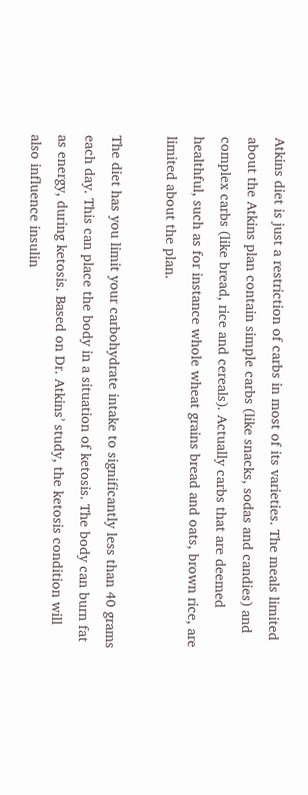Atkins diet is just a restriction of carbs in most of its varieties. The meals limited about the Atkins plan contain simple carbs (like snacks, sodas and candies) and complex carbs (like bread, rice and cereals). Actually carbs that are deemed healthful, such as for instance whole wheat grains bread and oats, brown rice, are limited about the plan.

The diet has you limit your carbohydrate intake to significantly less than 40 grams each day. This can place the body in a situation of ketosis. The body can burn fat as energy, during ketosis. Based on Dr. Atkins’ study, the ketosis condition will also influence insulin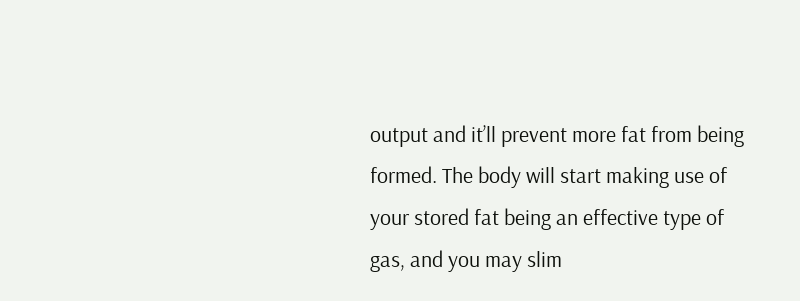output and it’ll prevent more fat from being formed. The body will start making use of your stored fat being an effective type of gas, and you may slim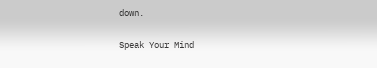down.

Speak Your Mind